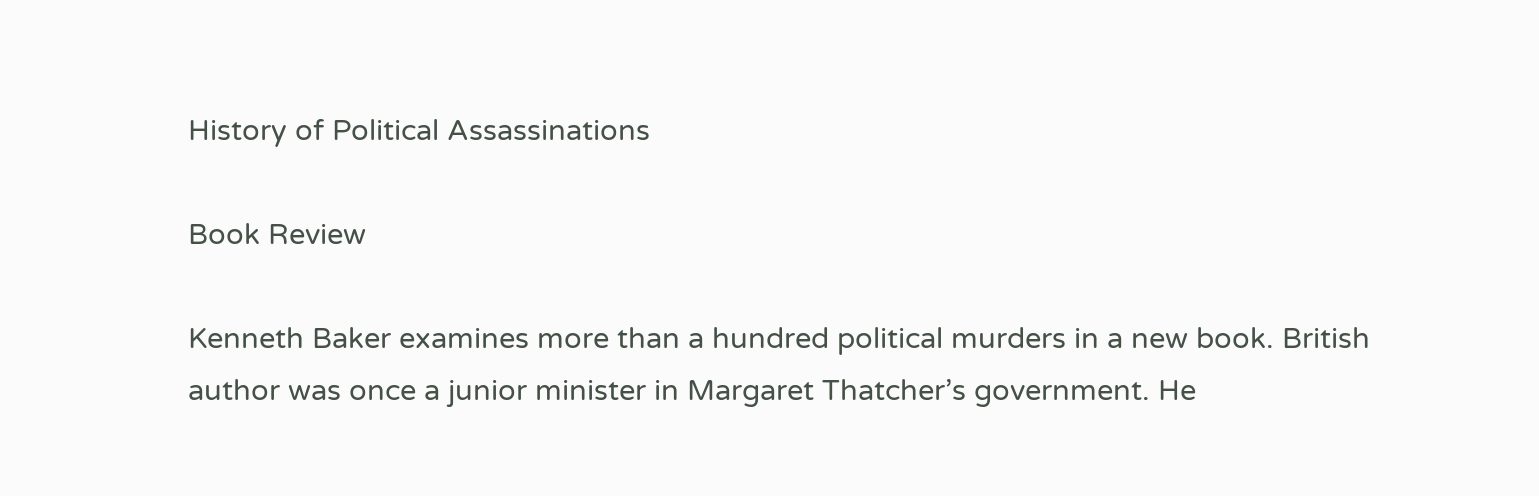History of Political Assassinations

Book Review

Kenneth Baker examines more than a hundred political murders in a new book. British author was once a junior minister in Margaret Thatcher’s government. He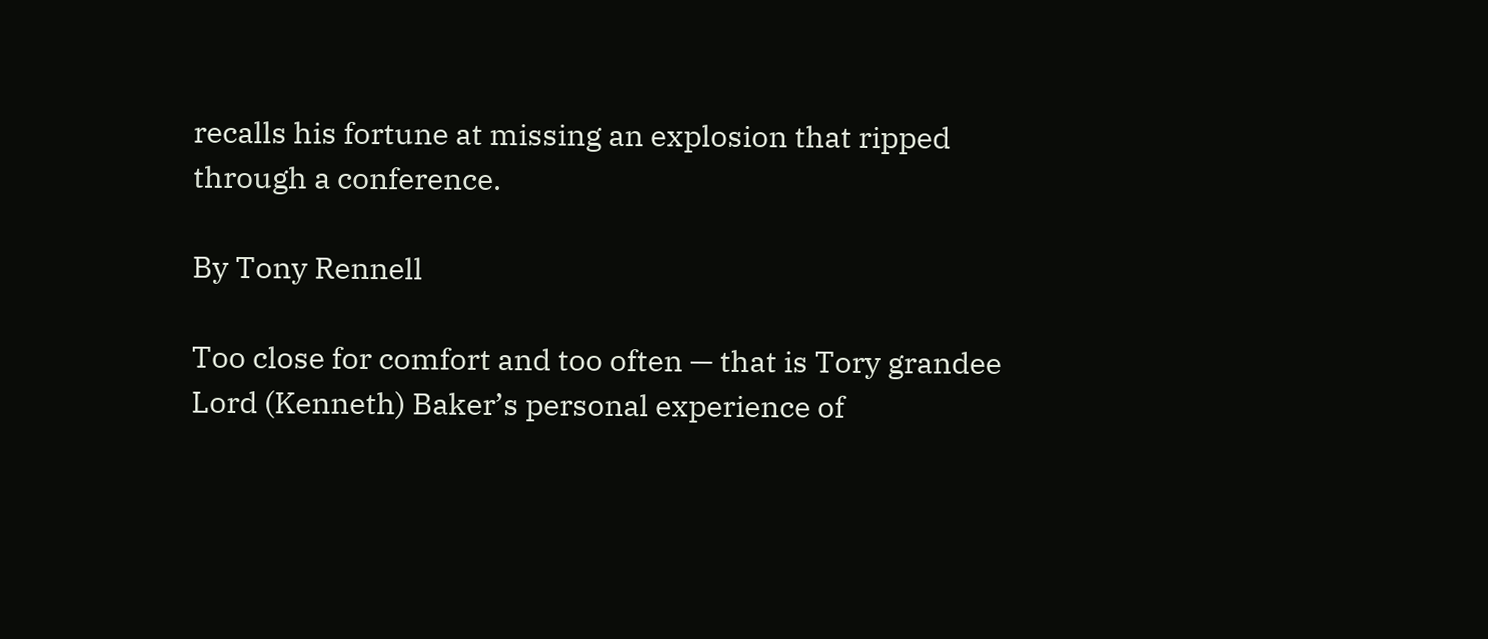recalls his fortune at missing an explosion that ripped through a conference.

By Tony Rennell

Too close for comfort and too often — that is Tory grandee Lord (Kenneth) Baker’s personal experience of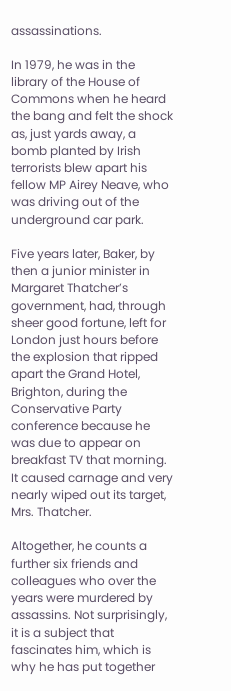assassinations.

In 1979, he was in the library of the House of Commons when he heard the bang and felt the shock as, just yards away, a bomb planted by Irish terrorists blew apart his fellow MP Airey Neave, who was driving out of the underground car park.

Five years later, Baker, by then a junior minister in Margaret Thatcher’s government, had, through sheer good fortune, left for London just hours before the explosion that ripped apart the Grand Hotel, Brighton, during the Conservative Party conference because he was due to appear on breakfast TV that morning. It caused carnage and very nearly wiped out its target, Mrs. Thatcher.

Altogether, he counts a further six friends and colleagues who over the years were murdered by assassins. Not surprisingly, it is a subject that fascinates him, which is why he has put together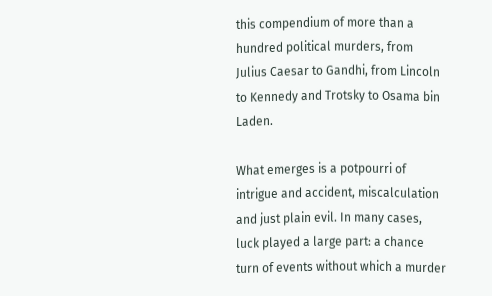this compendium of more than a hundred political murders, from Julius Caesar to Gandhi, from Lincoln to Kennedy and Trotsky to Osama bin Laden.

What emerges is a potpourri of intrigue and accident, miscalculation and just plain evil. In many cases, luck played a large part: a chance turn of events without which a murder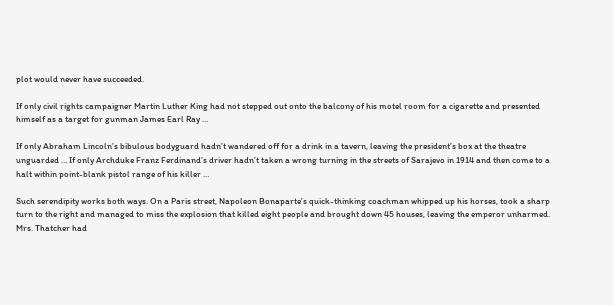plot would never have succeeded.

If only civil rights campaigner Martin Luther King had not stepped out onto the balcony of his motel room for a cigarette and presented himself as a target for gunman James Earl Ray …

If only Abraham Lincoln’s bibulous bodyguard hadn’t wandered off for a drink in a tavern, leaving the president’s box at the theatre unguarded … If only Archduke Franz Ferdinand’s driver hadn’t taken a wrong turning in the streets of Sarajevo in 1914 and then come to a halt within point-blank pistol range of his killer …

Such serendipity works both ways. On a Paris street, Napoleon Bonaparte’s quick-thinking coachman whipped up his horses, took a sharp turn to the right and managed to miss the explosion that killed eight people and brought down 45 houses, leaving the emperor unharmed. Mrs. Thatcher had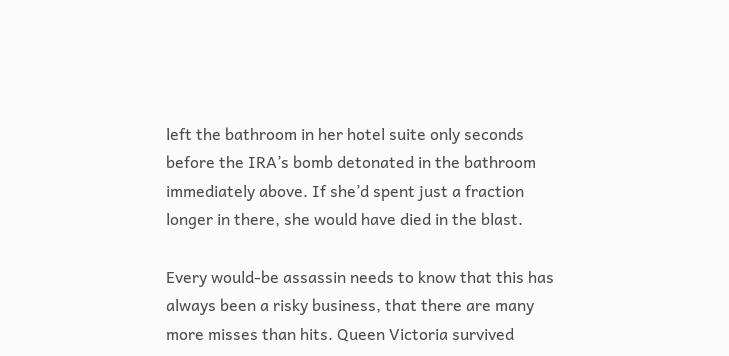left the bathroom in her hotel suite only seconds before the IRA’s bomb detonated in the bathroom immediately above. If she’d spent just a fraction longer in there, she would have died in the blast.

Every would-be assassin needs to know that this has always been a risky business, that there are many more misses than hits. Queen Victoria survived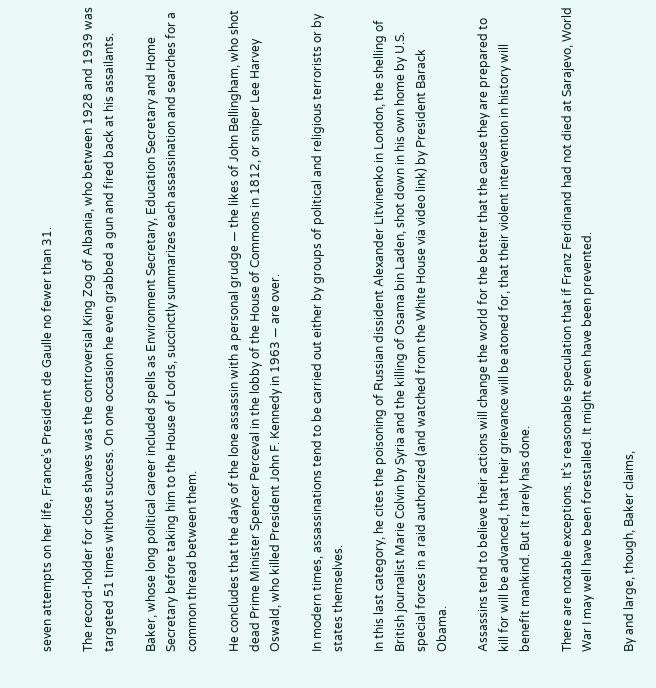seven attempts on her life, France’s President de Gaulle no fewer than 31.

The record-holder for close shaves was the controversial King Zog of Albania, who between 1928 and 1939 was targeted 51 times without success. On one occasion he even grabbed a gun and fired back at his assailants.

Baker, whose long political career included spells as Environment Secretary, Education Secretary and Home Secretary before taking him to the House of Lords, succinctly summarizes each assassination and searches for a common thread between them.

He concludes that the days of the lone assassin with a personal grudge — the likes of John Bellingham, who shot dead Prime Minister Spencer Perceval in the lobby of the House of Commons in 1812, or sniper Lee Harvey Oswald, who killed President John F. Kennedy in 1963 — are over.

In modern times, assassinations tend to be carried out either by groups of political and religious terrorists or by states themselves.

In this last category, he cites the poisoning of Russian dissident Alexander Litvinenko in London, the shelling of British journalist Marie Colvin by Syria and the killing of Osama bin Laden, shot down in his own home by U.S. special forces in a raid authorized (and watched from the White House via video link) by President Barack Obama.

Assassins tend to believe their actions will change the world for the better that the cause they are prepared to kill for will be advanced, that their grievance will be atoned for, that their violent intervention in history will benefit mankind. But it rarely has done.

There are notable exceptions. It’s reasonable speculation that if Franz Ferdinand had not died at Sarajevo, World War I may well have been forestalled. It might even have been prevented.

By and large, though, Baker claims,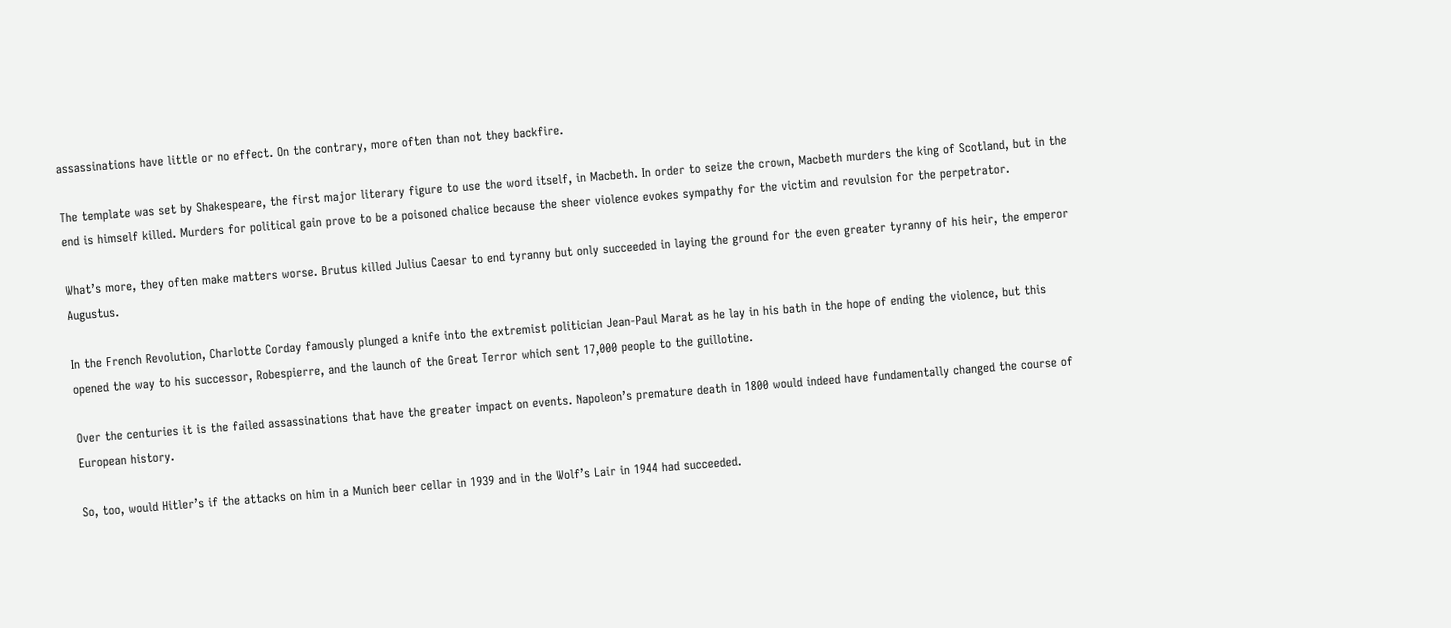assassinations have little or no effect. On the contrary, more often than not they backfire.

The template was set by Shakespeare, the first major literary figure to use the word itself, in Macbeth. In order to seize the crown, Macbeth murders the king of Scotland, but in the end is himself killed. Murders for political gain prove to be a poisoned chalice because the sheer violence evokes sympathy for the victim and revulsion for the perpetrator.

What’s more, they often make matters worse. Brutus killed Julius Caesar to end tyranny but only succeeded in laying the ground for the even greater tyranny of his heir, the emperor Augustus.

In the French Revolution, Charlotte Corday famously plunged a knife into the extremist politician Jean-Paul Marat as he lay in his bath in the hope of ending the violence, but this opened the way to his successor, Robespierre, and the launch of the Great Terror which sent 17,000 people to the guillotine.

Over the centuries it is the failed assassinations that have the greater impact on events. Napoleon’s premature death in 1800 would indeed have fundamentally changed the course of European history.

So, too, would Hitler’s if the attacks on him in a Munich beer cellar in 1939 and in the Wolf’s Lair in 1944 had succeeded.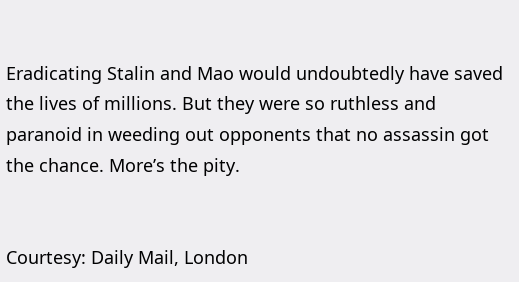Eradicating Stalin and Mao would undoubtedly have saved the lives of millions. But they were so ruthless and paranoid in weeding out opponents that no assassin got the chance. More’s the pity.


Courtesy: Daily Mail, London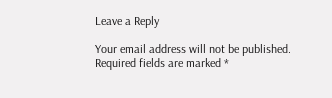Leave a Reply

Your email address will not be published. Required fields are marked *